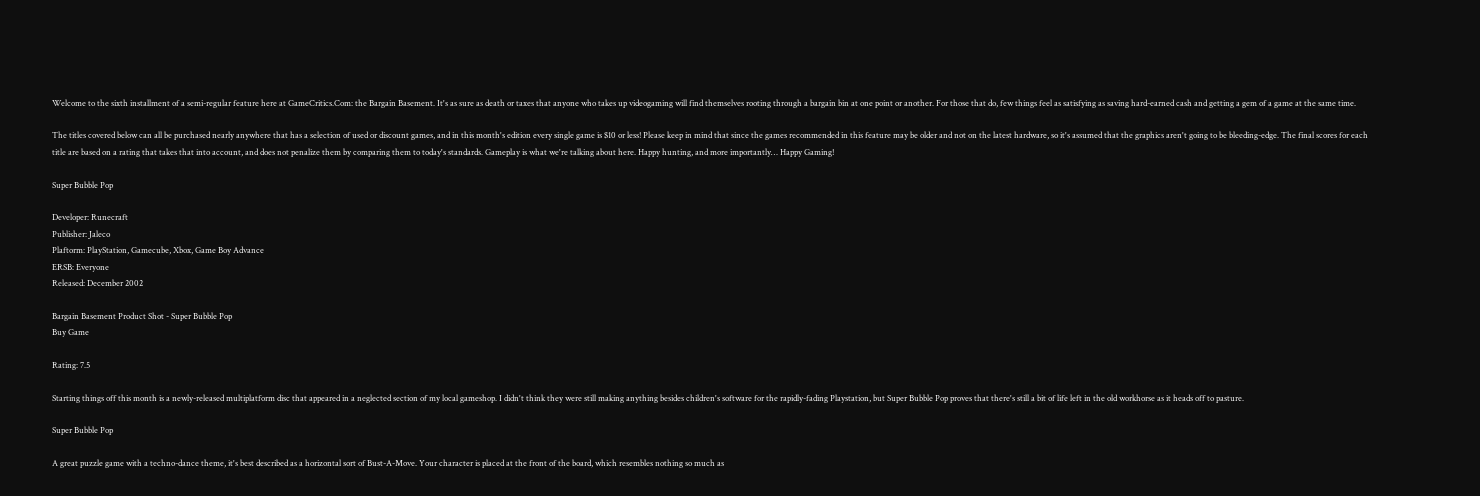Welcome to the sixth installment of a semi-regular feature here at GameCritics.Com: the Bargain Basement. It's as sure as death or taxes that anyone who takes up videogaming will find themselves rooting through a bargain bin at one point or another. For those that do, few things feel as satisfying as saving hard-earned cash and getting a gem of a game at the same time.

The titles covered below can all be purchased nearly anywhere that has a selection of used or discount games, and in this month's edition every single game is $10 or less! Please keep in mind that since the games recommended in this feature may be older and not on the latest hardware, so it's assumed that the graphics aren't going to be bleeding-edge. The final scores for each title are based on a rating that takes that into account, and does not penalize them by comparing them to today's standards. Gameplay is what we're talking about here. Happy hunting, and more importantly… Happy Gaming!

Super Bubble Pop

Developer: Runecraft
Publisher: Jaleco
Plaftorm: PlayStation, Gamecube, Xbox, Game Boy Advance
ERSB: Everyone
Released: December 2002

Bargain Basement Product Shot - Super Bubble Pop
Buy Game

Rating: 7.5

Starting things off this month is a newly-released multiplatform disc that appeared in a neglected section of my local gameshop. I didn't think they were still making anything besides children's software for the rapidly-fading Playstation, but Super Bubble Pop proves that there's still a bit of life left in the old workhorse as it heads off to pasture.

Super Bubble Pop

A great puzzle game with a techno-dance theme, it's best described as a horizontal sort of Bust-A-Move. Your character is placed at the front of the board, which resembles nothing so much as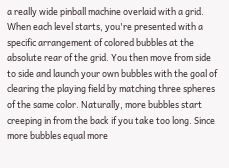a really wide pinball machine overlaid with a grid. When each level starts, you're presented with a specific arrangement of colored bubbles at the absolute rear of the grid. You then move from side to side and launch your own bubbles with the goal of clearing the playing field by matching three spheres of the same color. Naturally, more bubbles start creeping in from the back if you take too long. Since more bubbles equal more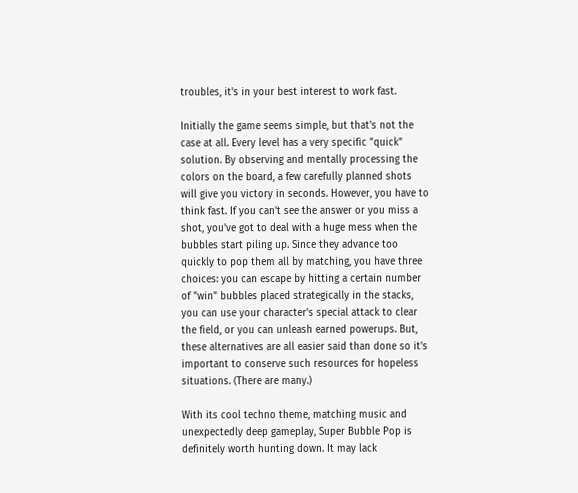troubles, it's in your best interest to work fast.

Initially the game seems simple, but that's not the case at all. Every level has a very specific "quick" solution. By observing and mentally processing the colors on the board, a few carefully planned shots will give you victory in seconds. However, you have to think fast. If you can't see the answer or you miss a shot, you've got to deal with a huge mess when the bubbles start piling up. Since they advance too quickly to pop them all by matching, you have three choices: you can escape by hitting a certain number of "win" bubbles placed strategically in the stacks, you can use your character's special attack to clear the field, or you can unleash earned powerups. But, these alternatives are all easier said than done so it's important to conserve such resources for hopeless situations. (There are many.)

With its cool techno theme, matching music and unexpectedly deep gameplay, Super Bubble Pop is definitely worth hunting down. It may lack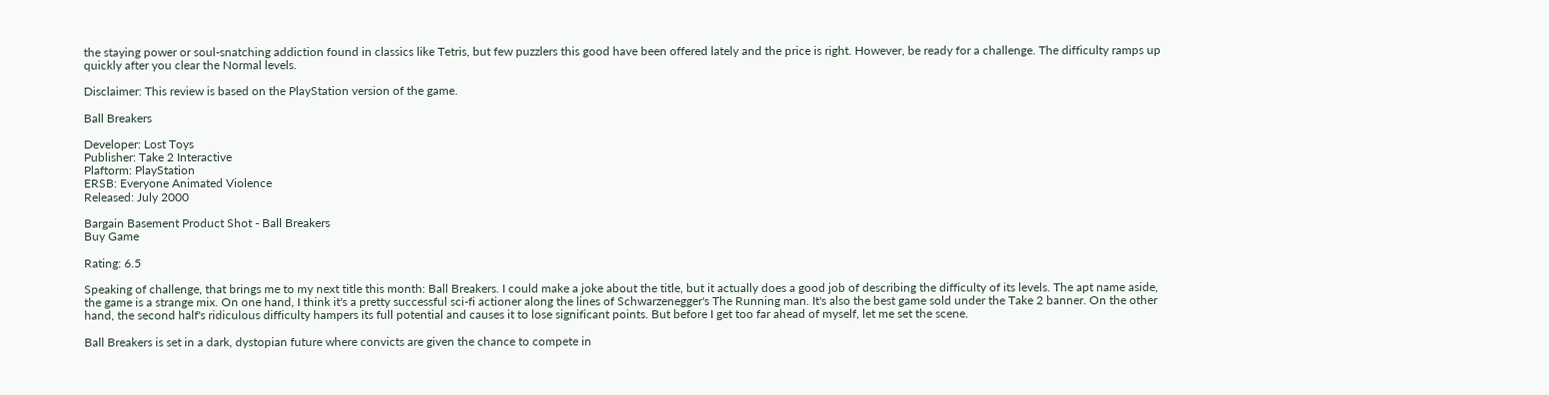the staying power or soul-snatching addiction found in classics like Tetris, but few puzzlers this good have been offered lately and the price is right. However, be ready for a challenge. The difficulty ramps up quickly after you clear the Normal levels.

Disclaimer: This review is based on the PlayStation version of the game.

Ball Breakers

Developer: Lost Toys
Publisher: Take 2 Interactive
Plaftorm: PlayStation
ERSB: Everyone Animated Violence
Released: July 2000

Bargain Basement Product Shot - Ball Breakers
Buy Game

Rating: 6.5

Speaking of challenge, that brings me to my next title this month: Ball Breakers. I could make a joke about the title, but it actually does a good job of describing the difficulty of its levels. The apt name aside, the game is a strange mix. On one hand, I think it's a pretty successful sci-fi actioner along the lines of Schwarzenegger's The Running man. It's also the best game sold under the Take 2 banner. On the other hand, the second half's ridiculous difficulty hampers its full potential and causes it to lose significant points. But before I get too far ahead of myself, let me set the scene.

Ball Breakers is set in a dark, dystopian future where convicts are given the chance to compete in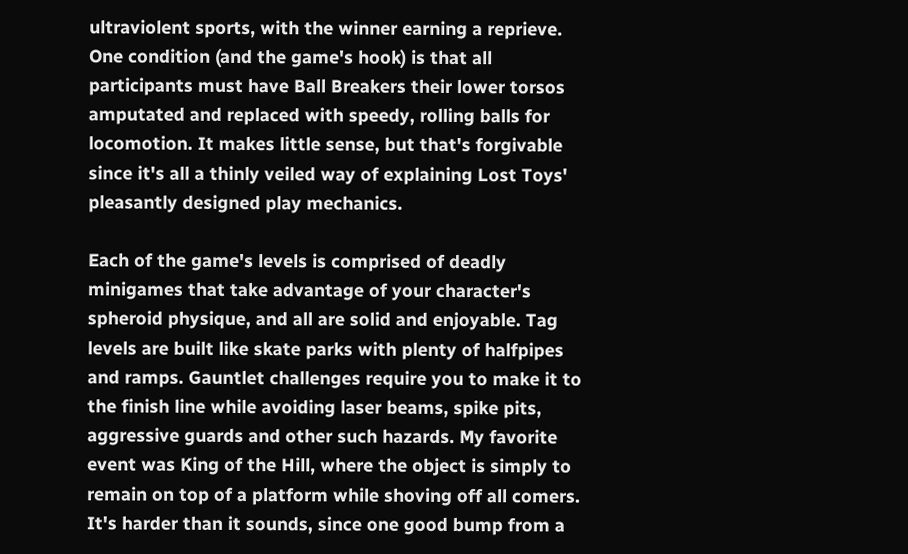ultraviolent sports, with the winner earning a reprieve. One condition (and the game's hook) is that all participants must have Ball Breakers their lower torsos amputated and replaced with speedy, rolling balls for locomotion. It makes little sense, but that's forgivable since it's all a thinly veiled way of explaining Lost Toys' pleasantly designed play mechanics.

Each of the game's levels is comprised of deadly minigames that take advantage of your character's spheroid physique, and all are solid and enjoyable. Tag levels are built like skate parks with plenty of halfpipes and ramps. Gauntlet challenges require you to make it to the finish line while avoiding laser beams, spike pits, aggressive guards and other such hazards. My favorite event was King of the Hill, where the object is simply to remain on top of a platform while shoving off all comers. It's harder than it sounds, since one good bump from a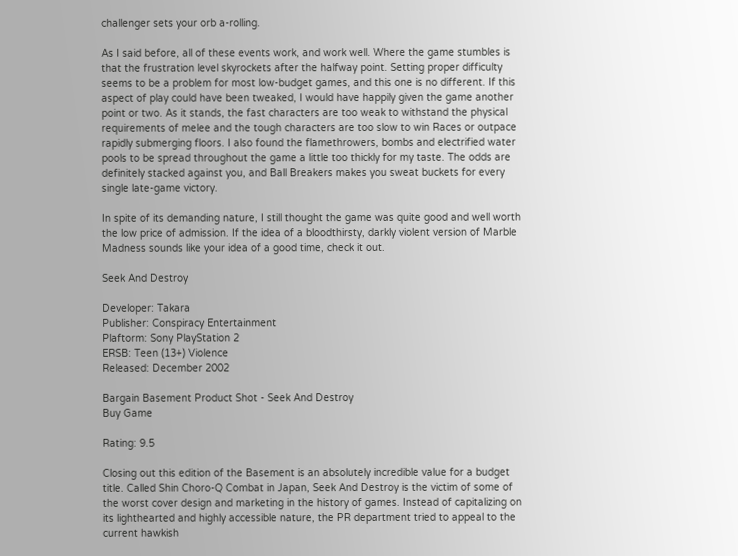challenger sets your orb a-rolling.

As I said before, all of these events work, and work well. Where the game stumbles is that the frustration level skyrockets after the halfway point. Setting proper difficulty seems to be a problem for most low-budget games, and this one is no different. If this aspect of play could have been tweaked, I would have happily given the game another point or two. As it stands, the fast characters are too weak to withstand the physical requirements of melee and the tough characters are too slow to win Races or outpace rapidly submerging floors. I also found the flamethrowers, bombs and electrified water pools to be spread throughout the game a little too thickly for my taste. The odds are definitely stacked against you, and Ball Breakers makes you sweat buckets for every single late-game victory.

In spite of its demanding nature, I still thought the game was quite good and well worth the low price of admission. If the idea of a bloodthirsty, darkly violent version of Marble Madness sounds like your idea of a good time, check it out.

Seek And Destroy

Developer: Takara
Publisher: Conspiracy Entertainment
Plaftorm: Sony PlayStation 2
ERSB: Teen (13+) Violence
Released: December 2002

Bargain Basement Product Shot - Seek And Destroy
Buy Game

Rating: 9.5

Closing out this edition of the Basement is an absolutely incredible value for a budget title. Called Shin Choro-Q Combat in Japan, Seek And Destroy is the victim of some of the worst cover design and marketing in the history of games. Instead of capitalizing on its lighthearted and highly accessible nature, the PR department tried to appeal to the current hawkish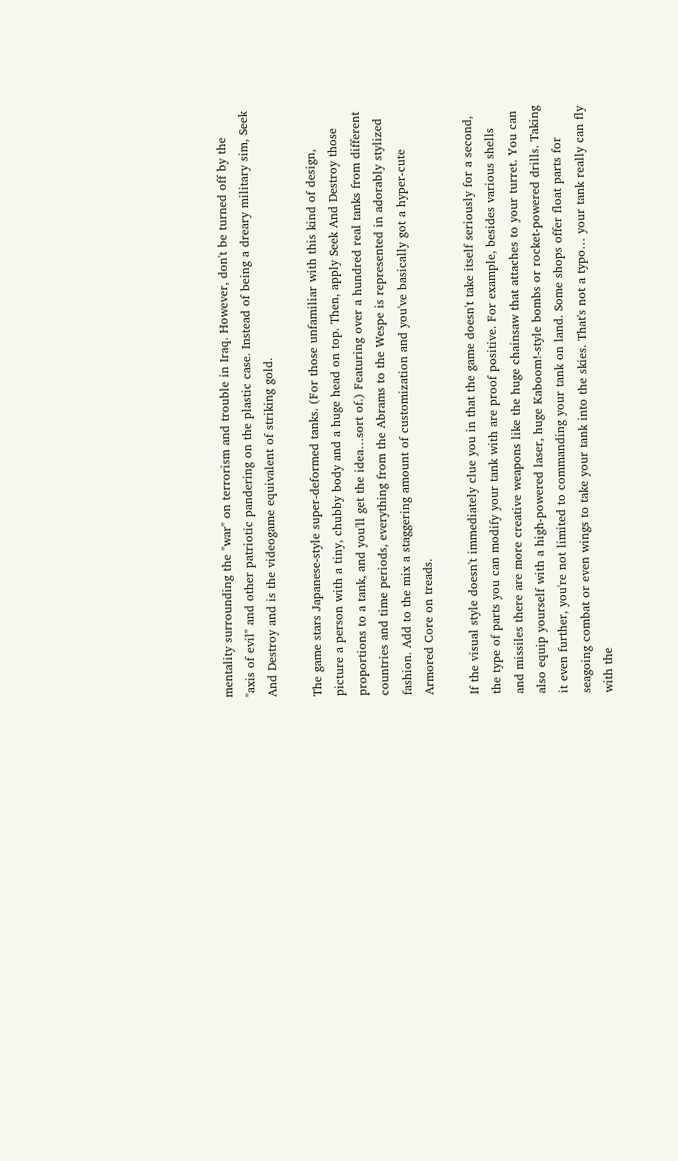mentality surrounding the "war" on terrorism and trouble in Iraq. However, don't be turned off by the "axis of evil" and other patriotic pandering on the plastic case. Instead of being a dreary military sim, Seek And Destroy and is the videogame equivalent of striking gold.

The game stars Japanese-style super-deformed tanks. (For those unfamiliar with this kind of design, picture a person with a tiny, chubby body and a huge head on top. Then, apply Seek And Destroy those proportions to a tank, and you'll get the idea…sort of.) Featuring over a hundred real tanks from different countries and time periods, everything from the Abrams to the Wespe is represented in adorably stylized fashion. Add to the mix a staggering amount of customization and you've basically got a hyper-cute Armored Core on treads.

If the visual style doesn't immediately clue you in that the game doesn't take itself seriously for a second, the type of parts you can modify your tank with are proof positive. For example, besides various shells and missiles there are more creative weapons like the huge chainsaw that attaches to your turret. You can also equip yourself with a high-powered laser, huge Kaboom!-style bombs or rocket-powered drills. Taking it even further, you're not limited to commanding your tank on land. Some shops offer float parts for seagoing combat or even wings to take your tank into the skies. That's not a typo… your tank really can fly with the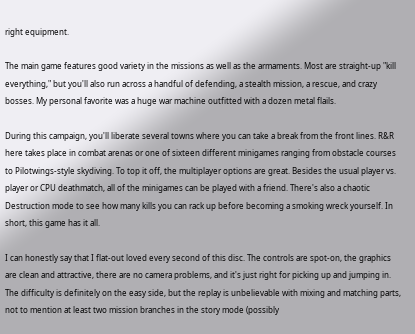right equipment.

The main game features good variety in the missions as well as the armaments. Most are straight-up "kill everything," but you'll also run across a handful of defending, a stealth mission, a rescue, and crazy bosses. My personal favorite was a huge war machine outfitted with a dozen metal flails.

During this campaign, you'll liberate several towns where you can take a break from the front lines. R&R here takes place in combat arenas or one of sixteen different minigames ranging from obstacle courses to Pilotwings-style skydiving. To top it off, the multiplayer options are great. Besides the usual player vs. player or CPU deathmatch, all of the minigames can be played with a friend. There's also a chaotic Destruction mode to see how many kills you can rack up before becoming a smoking wreck yourself. In short, this game has it all.

I can honestly say that I flat-out loved every second of this disc. The controls are spot-on, the graphics are clean and attractive, there are no camera problems, and it's just right for picking up and jumping in. The difficulty is definitely on the easy side, but the replay is unbelievable with mixing and matching parts, not to mention at least two mission branches in the story mode (possibly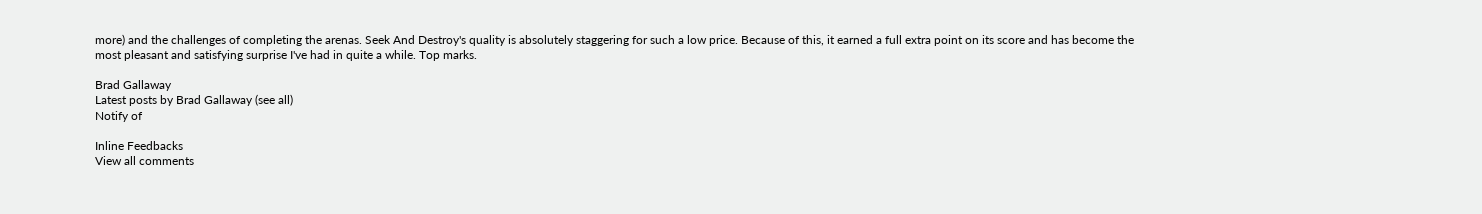more) and the challenges of completing the arenas. Seek And Destroy's quality is absolutely staggering for such a low price. Because of this, it earned a full extra point on its score and has become the most pleasant and satisfying surprise I've had in quite a while. Top marks.

Brad Gallaway
Latest posts by Brad Gallaway (see all)
Notify of

Inline Feedbacks
View all comments